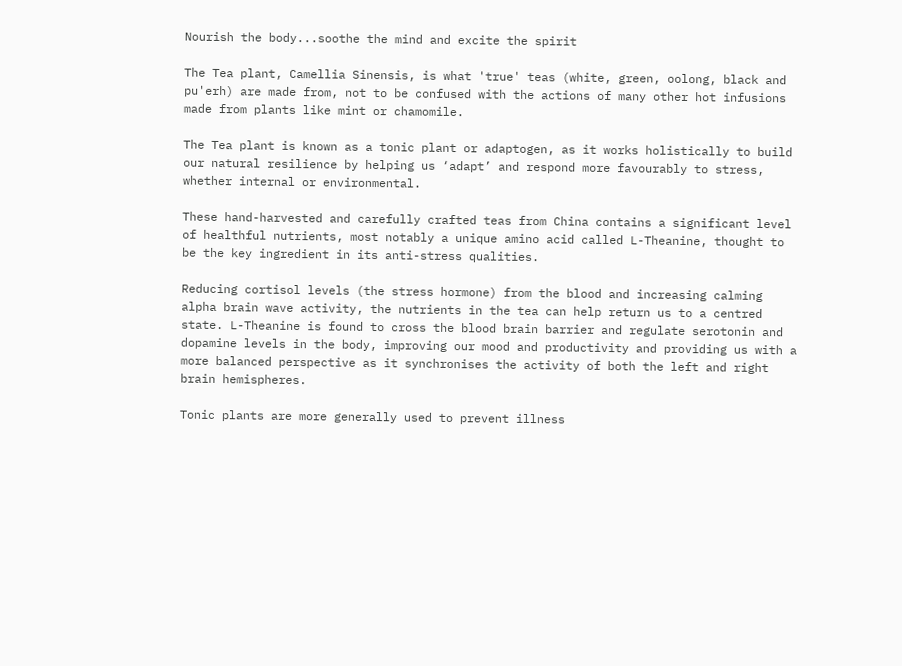Nourish the body...soothe the mind and excite the spirit

The Tea plant, Camellia Sinensis, is what 'true' teas (white, green, oolong, black and pu'erh) are made from, not to be confused with the actions of many other hot infusions made from plants like mint or chamomile.

The Tea plant is known as a tonic plant or adaptogen, as it works holistically to build our natural resilience by helping us ‘adapt’ and respond more favourably to stress, whether internal or environmental.

These hand-harvested and carefully crafted teas from China contains a significant level of healthful nutrients, most notably a unique amino acid called L-Theanine, thought to be the key ingredient in its anti-stress qualities.

Reducing cortisol levels (the stress hormone) from the blood and increasing calming alpha brain wave activity, the nutrients in the tea can help return us to a centred state. L-Theanine is found to cross the blood brain barrier and regulate serotonin and dopamine levels in the body, improving our mood and productivity and providing us with a more balanced perspective as it synchronises the activity of both the left and right brain hemispheres.

Tonic plants are more generally used to prevent illness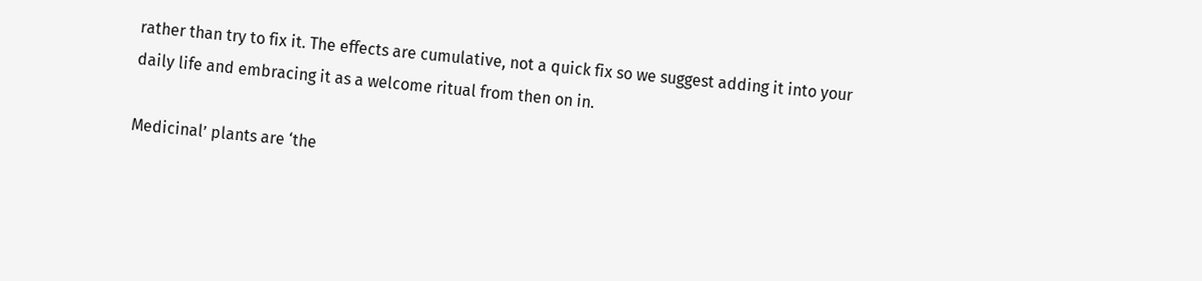rather than try to fix it. The effects are cumulative, not a quick fix so we suggest adding it into your daily life and embracing it as a welcome ritual from then on in.

Medicinal’ plants are ‘the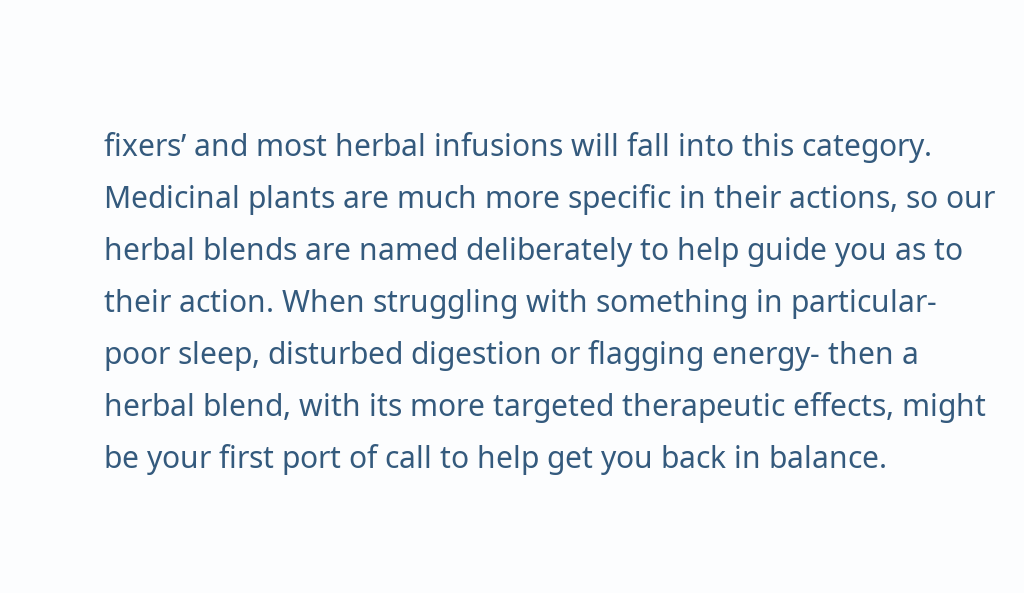fixers’ and most herbal infusions will fall into this category. Medicinal plants are much more specific in their actions, so our herbal blends are named deliberately to help guide you as to their action. When struggling with something in particular- poor sleep, disturbed digestion or flagging energy- then a herbal blend, with its more targeted therapeutic effects, might be your first port of call to help get you back in balance.